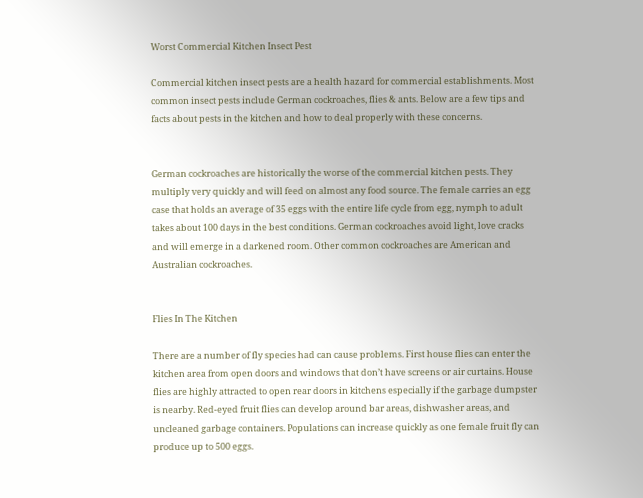Worst Commercial Kitchen Insect Pest

Commercial kitchen insect pests are a health hazard for commercial establishments. Most common insect pests include German cockroaches, flies & ants. Below are a few tips and facts about pests in the kitchen and how to deal properly with these concerns.


German cockroaches are historically the worse of the commercial kitchen pests. They multiply very quickly and will feed on almost any food source. The female carries an egg case that holds an average of 35 eggs with the entire life cycle from egg, nymph to adult takes about 100 days in the best conditions. German cockroaches avoid light, love cracks and will emerge in a darkened room. Other common cockroaches are American and Australian cockroaches.


Flies In The Kitchen

There are a number of fly species had can cause problems. First house flies can enter the kitchen area from open doors and windows that don’t have screens or air curtains. House flies are highly attracted to open rear doors in kitchens especially if the garbage dumpster is nearby. Red-eyed fruit flies can develop around bar areas, dishwasher areas, and uncleaned garbage containers. Populations can increase quickly as one female fruit fly can produce up to 500 eggs.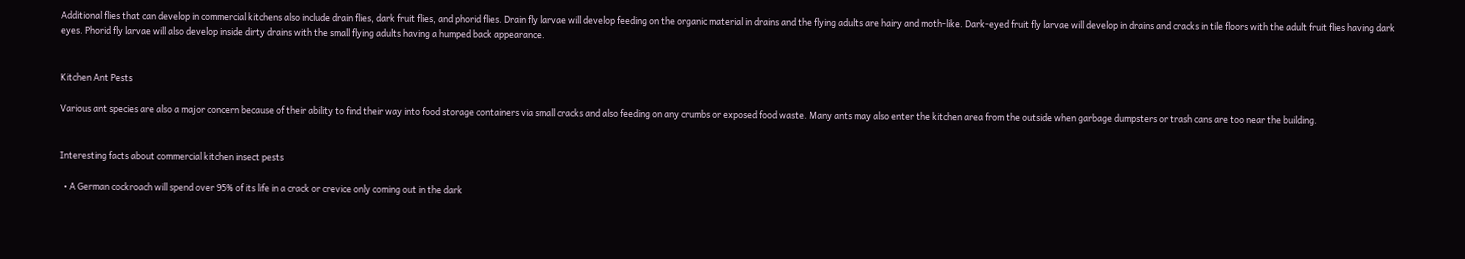Additional flies that can develop in commercial kitchens also include drain flies, dark fruit flies, and phorid flies. Drain fly larvae will develop feeding on the organic material in drains and the flying adults are hairy and moth-like. Dark-eyed fruit fly larvae will develop in drains and cracks in tile floors with the adult fruit flies having dark eyes. Phorid fly larvae will also develop inside dirty drains with the small flying adults having a humped back appearance.


Kitchen Ant Pests

Various ant species are also a major concern because of their ability to find their way into food storage containers via small cracks and also feeding on any crumbs or exposed food waste. Many ants may also enter the kitchen area from the outside when garbage dumpsters or trash cans are too near the building.


Interesting facts about commercial kitchen insect pests

  • A German cockroach will spend over 95% of its life in a crack or crevice only coming out in the dark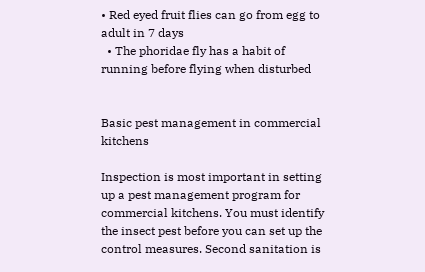• Red eyed fruit flies can go from egg to adult in 7 days
  • The phoridae fly has a habit of running before flying when disturbed


Basic pest management in commercial kitchens

Inspection is most important in setting up a pest management program for commercial kitchens. You must identify the insect pest before you can set up the control measures. Second sanitation is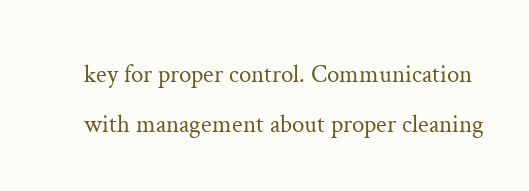key for proper control. Communication with management about proper cleaning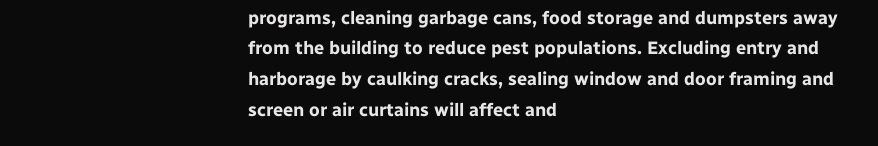programs, cleaning garbage cans, food storage and dumpsters away from the building to reduce pest populations. Excluding entry and harborage by caulking cracks, sealing window and door framing and screen or air curtains will affect and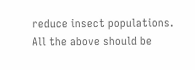reduce insect populations. All the above should be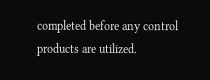completed before any control products are utilized.